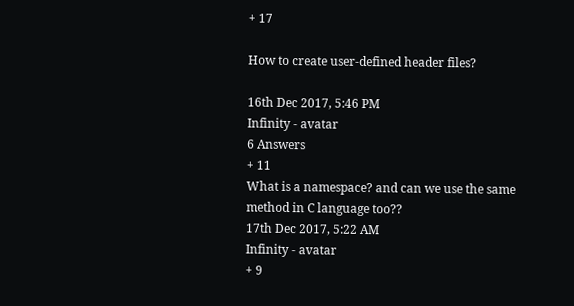+ 17

How to create user-defined header files?

16th Dec 2017, 5:46 PM
Infinity - avatar
6 Answers
+ 11
What is a namespace? and can we use the same method in C language too??
17th Dec 2017, 5:22 AM
Infinity - avatar
+ 9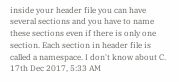inside your header file you can have several sections and you have to name these sections even if there is only one section. Each section in header file is called a namespace. I don't know about C.
17th Dec 2017, 5:33 AM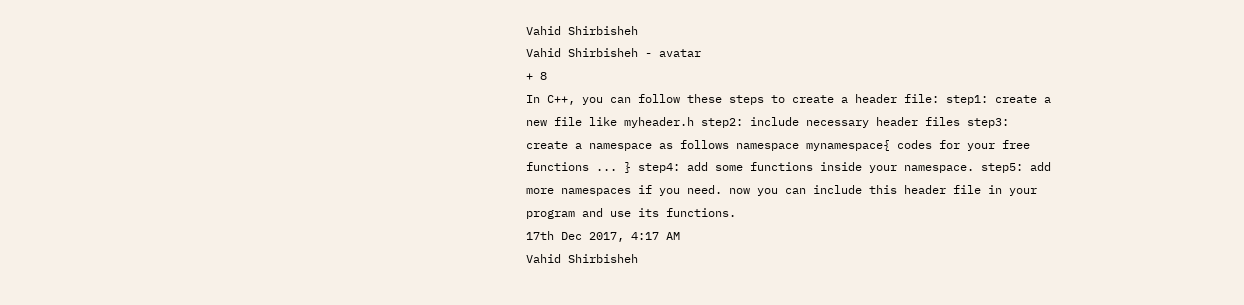Vahid Shirbisheh
Vahid Shirbisheh - avatar
+ 8
In C++, you can follow these steps to create a header file: step1: create a new file like myheader.h step2: include necessary header files step3: create a namespace as follows namespace mynamespace{ codes for your free functions ... } step4: add some functions inside your namespace. step5: add more namespaces if you need. now you can include this header file in your program and use its functions.
17th Dec 2017, 4:17 AM
Vahid Shirbisheh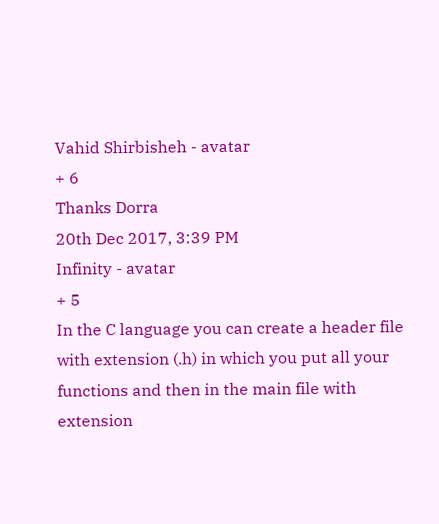Vahid Shirbisheh - avatar
+ 6
Thanks Dorra
20th Dec 2017, 3:39 PM
Infinity - avatar
+ 5
In the C language you can create a header file with extension (.h) in which you put all your functions and then in the main file with extension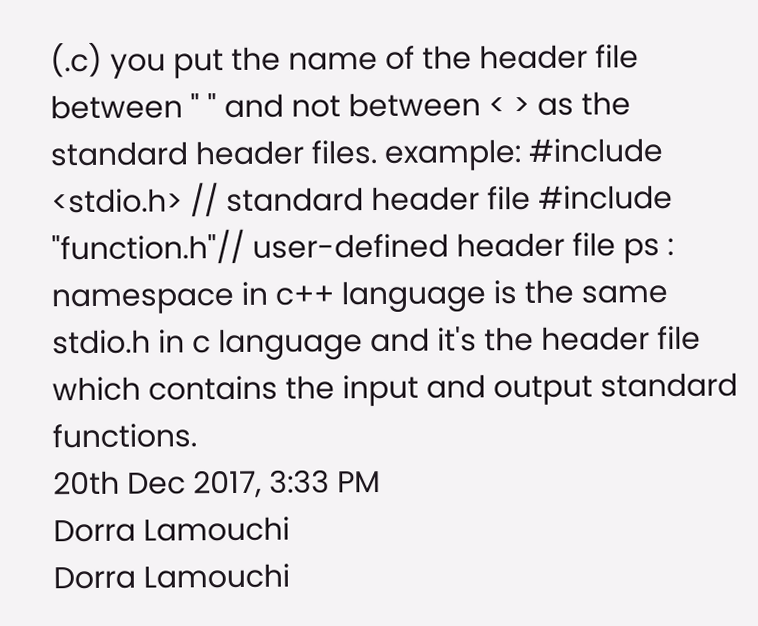(.c) you put the name of the header file between " " and not between < > as the standard header files. example: #include <stdio.h> // standard header file #include "function.h"// user-defined header file ps : namespace in c++ language is the same stdio.h in c language and it's the header file which contains the input and output standard functions.
20th Dec 2017, 3:33 PM
Dorra Lamouchi
Dorra Lamouchi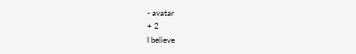- avatar
+ 2
I believe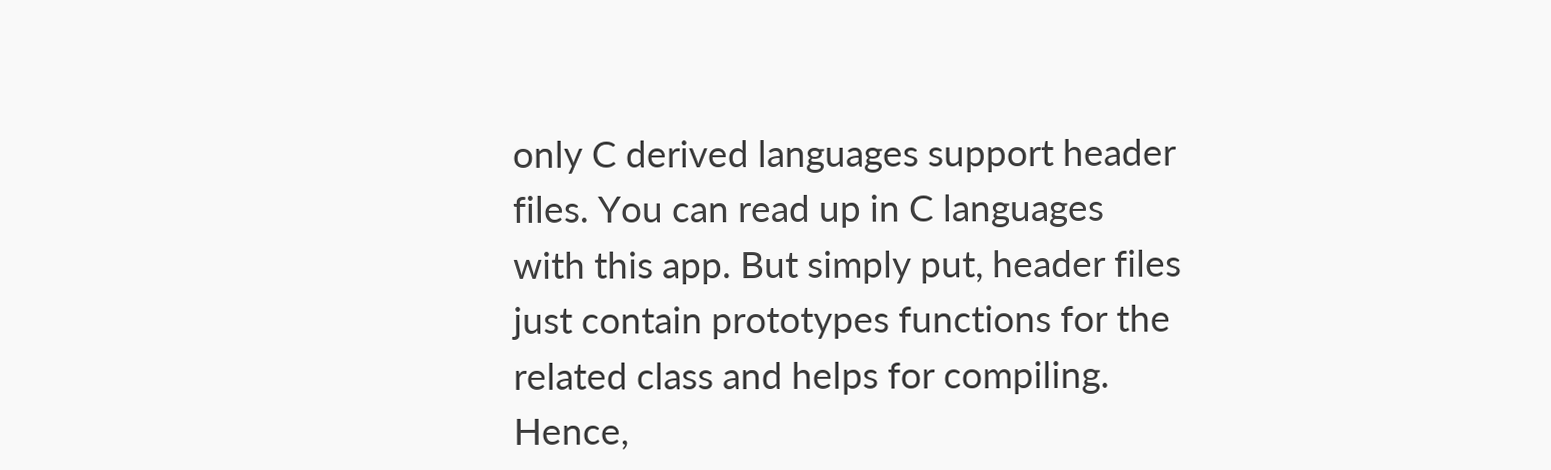only C derived languages support header files. You can read up in C languages with this app. But simply put, header files just contain prototypes functions for the related class and helps for compiling. Hence,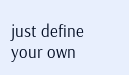just define your own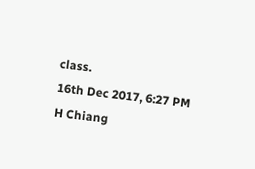class.
16th Dec 2017, 6:27 PM
H Chiang